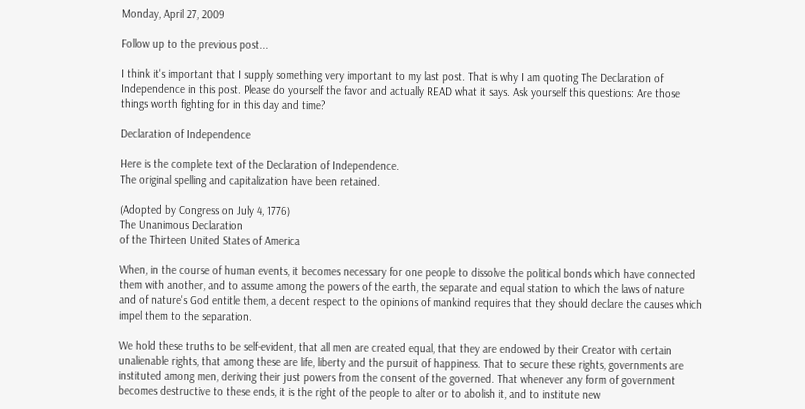Monday, April 27, 2009

Follow up to the previous post...

I think it's important that I supply something very important to my last post. That is why I am quoting The Declaration of Independence in this post. Please do yourself the favor and actually READ what it says. Ask yourself this questions: Are those things worth fighting for in this day and time?

Declaration of Independence

Here is the complete text of the Declaration of Independence.
The original spelling and capitalization have been retained.

(Adopted by Congress on July 4, 1776)
The Unanimous Declaration
of the Thirteen United States of America

When, in the course of human events, it becomes necessary for one people to dissolve the political bonds which have connected them with another, and to assume among the powers of the earth, the separate and equal station to which the laws of nature and of nature's God entitle them, a decent respect to the opinions of mankind requires that they should declare the causes which impel them to the separation.

We hold these truths to be self-evident, that all men are created equal, that they are endowed by their Creator with certain unalienable rights, that among these are life, liberty and the pursuit of happiness. That to secure these rights, governments are instituted among men, deriving their just powers from the consent of the governed. That whenever any form of government becomes destructive to these ends, it is the right of the people to alter or to abolish it, and to institute new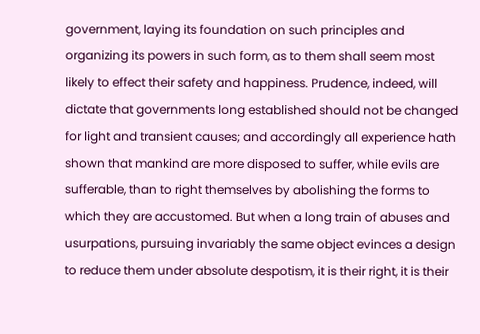government, laying its foundation on such principles and organizing its powers in such form, as to them shall seem most likely to effect their safety and happiness. Prudence, indeed, will dictate that governments long established should not be changed for light and transient causes; and accordingly all experience hath shown that mankind are more disposed to suffer, while evils are sufferable, than to right themselves by abolishing the forms to which they are accustomed. But when a long train of abuses and usurpations, pursuing invariably the same object evinces a design to reduce them under absolute despotism, it is their right, it is their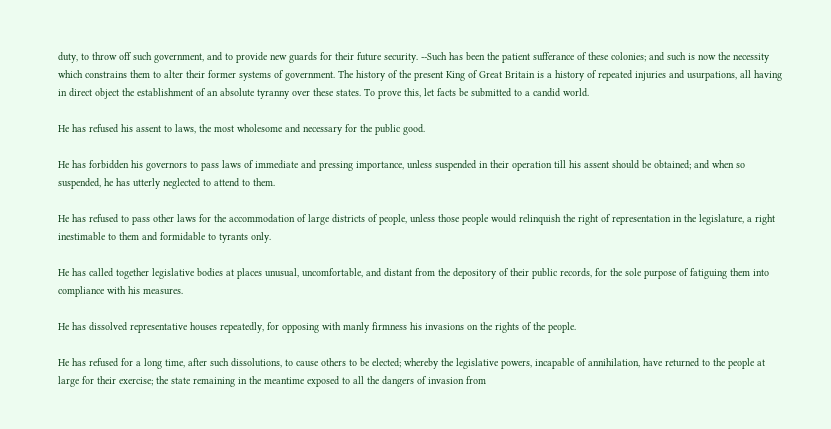duty, to throw off such government, and to provide new guards for their future security. --Such has been the patient sufferance of these colonies; and such is now the necessity which constrains them to alter their former systems of government. The history of the present King of Great Britain is a history of repeated injuries and usurpations, all having in direct object the establishment of an absolute tyranny over these states. To prove this, let facts be submitted to a candid world.

He has refused his assent to laws, the most wholesome and necessary for the public good.

He has forbidden his governors to pass laws of immediate and pressing importance, unless suspended in their operation till his assent should be obtained; and when so suspended, he has utterly neglected to attend to them.

He has refused to pass other laws for the accommodation of large districts of people, unless those people would relinquish the right of representation in the legislature, a right inestimable to them and formidable to tyrants only.

He has called together legislative bodies at places unusual, uncomfortable, and distant from the depository of their public records, for the sole purpose of fatiguing them into compliance with his measures.

He has dissolved representative houses repeatedly, for opposing with manly firmness his invasions on the rights of the people.

He has refused for a long time, after such dissolutions, to cause others to be elected; whereby the legislative powers, incapable of annihilation, have returned to the people at large for their exercise; the state remaining in the meantime exposed to all the dangers of invasion from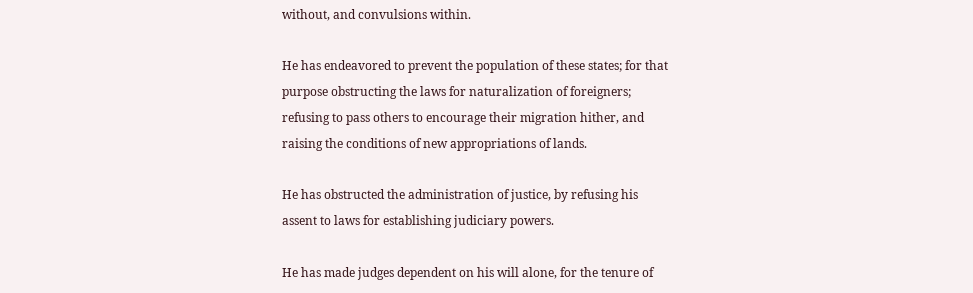without, and convulsions within.

He has endeavored to prevent the population of these states; for that purpose obstructing the laws for naturalization of foreigners; refusing to pass others to encourage their migration hither, and raising the conditions of new appropriations of lands.

He has obstructed the administration of justice, by refusing his assent to laws for establishing judiciary powers.

He has made judges dependent on his will alone, for the tenure of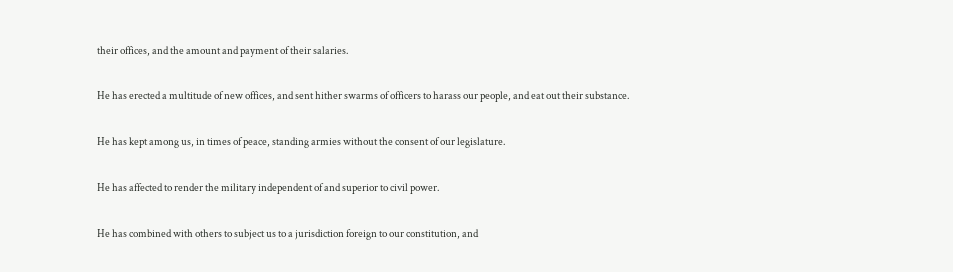their offices, and the amount and payment of their salaries.

He has erected a multitude of new offices, and sent hither swarms of officers to harass our people, and eat out their substance.

He has kept among us, in times of peace, standing armies without the consent of our legislature.

He has affected to render the military independent of and superior to civil power.

He has combined with others to subject us to a jurisdiction foreign to our constitution, and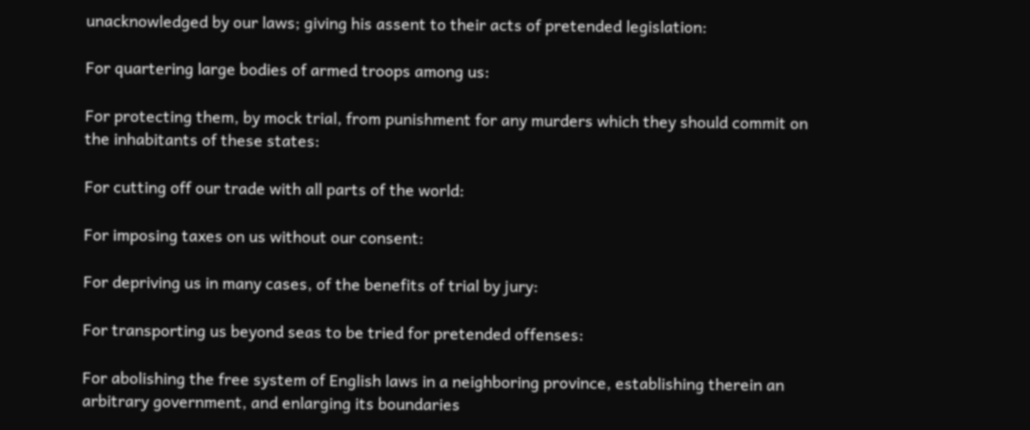unacknowledged by our laws; giving his assent to their acts of pretended legislation:

For quartering large bodies of armed troops among us:

For protecting them, by mock trial, from punishment for any murders which they should commit on the inhabitants of these states:

For cutting off our trade with all parts of the world:

For imposing taxes on us without our consent:

For depriving us in many cases, of the benefits of trial by jury:

For transporting us beyond seas to be tried for pretended offenses:

For abolishing the free system of English laws in a neighboring province, establishing therein an arbitrary government, and enlarging its boundaries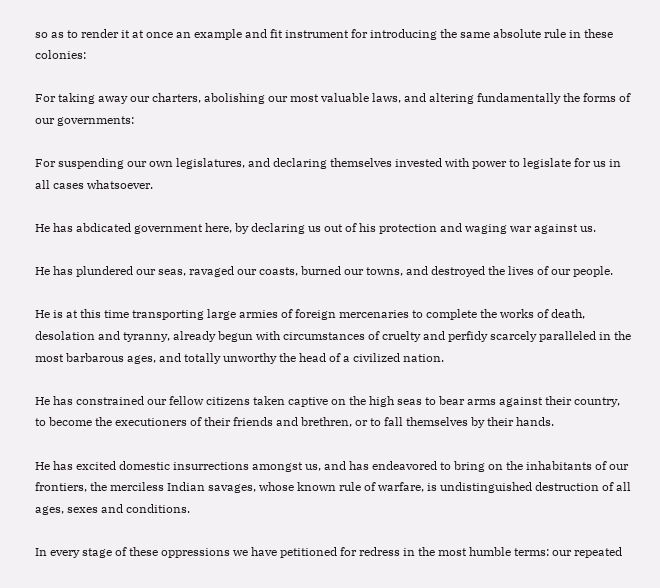so as to render it at once an example and fit instrument for introducing the same absolute rule in these colonies:

For taking away our charters, abolishing our most valuable laws, and altering fundamentally the forms of our governments:

For suspending our own legislatures, and declaring themselves invested with power to legislate for us in all cases whatsoever.

He has abdicated government here, by declaring us out of his protection and waging war against us.

He has plundered our seas, ravaged our coasts, burned our towns, and destroyed the lives of our people.

He is at this time transporting large armies of foreign mercenaries to complete the works of death, desolation and tyranny, already begun with circumstances of cruelty and perfidy scarcely paralleled in the most barbarous ages, and totally unworthy the head of a civilized nation.

He has constrained our fellow citizens taken captive on the high seas to bear arms against their country, to become the executioners of their friends and brethren, or to fall themselves by their hands.

He has excited domestic insurrections amongst us, and has endeavored to bring on the inhabitants of our frontiers, the merciless Indian savages, whose known rule of warfare, is undistinguished destruction of all ages, sexes and conditions.

In every stage of these oppressions we have petitioned for redress in the most humble terms: our repeated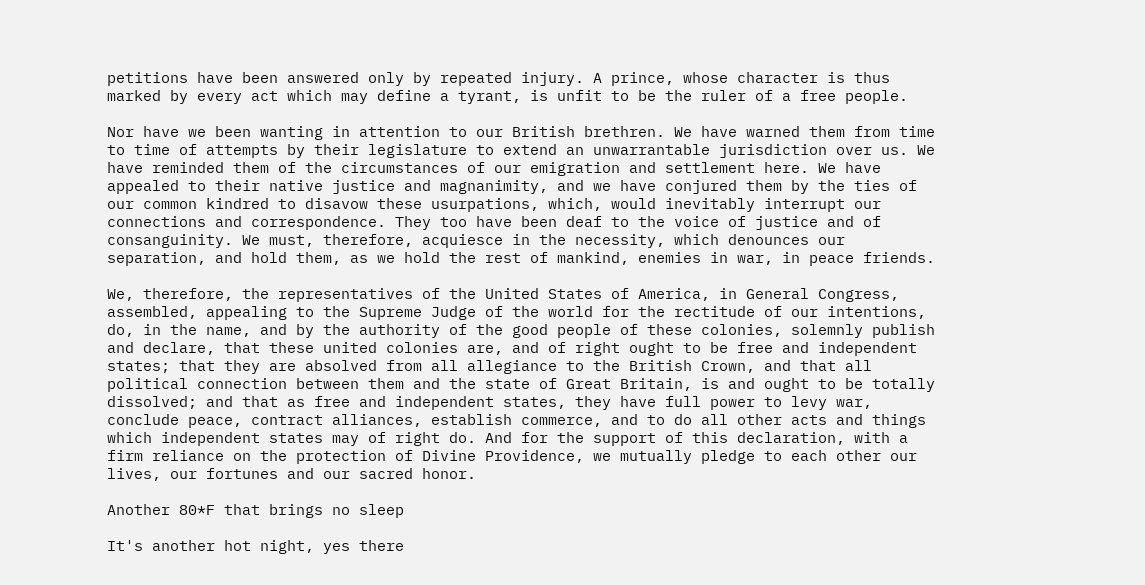petitions have been answered only by repeated injury. A prince, whose character is thus marked by every act which may define a tyrant, is unfit to be the ruler of a free people.

Nor have we been wanting in attention to our British brethren. We have warned them from time to time of attempts by their legislature to extend an unwarrantable jurisdiction over us. We have reminded them of the circumstances of our emigration and settlement here. We have appealed to their native justice and magnanimity, and we have conjured them by the ties of our common kindred to disavow these usurpations, which, would inevitably interrupt our connections and correspondence. They too have been deaf to the voice of justice and of consanguinity. We must, therefore, acquiesce in the necessity, which denounces our separation, and hold them, as we hold the rest of mankind, enemies in war, in peace friends.

We, therefore, the representatives of the United States of America, in General Congress, assembled, appealing to the Supreme Judge of the world for the rectitude of our intentions, do, in the name, and by the authority of the good people of these colonies, solemnly publish and declare, that these united colonies are, and of right ought to be free and independent states; that they are absolved from all allegiance to the British Crown, and that all political connection between them and the state of Great Britain, is and ought to be totally dissolved; and that as free and independent states, they have full power to levy war, conclude peace, contract alliances, establish commerce, and to do all other acts and things which independent states may of right do. And for the support of this declaration, with a firm reliance on the protection of Divine Providence, we mutually pledge to each other our lives, our fortunes and our sacred honor.

Another 80*F that brings no sleep

It's another hot night, yes there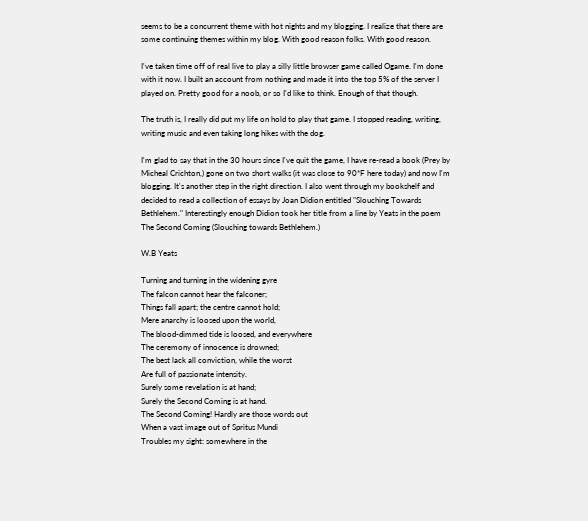seems to be a concurrent theme with hot nights and my blogging. I realize that there are some continuing themes within my blog. With good reason folks. With good reason.

I've taken time off of real live to play a silly little browser game called Ogame. I'm done with it now. I built an account from nothing and made it into the top 5% of the server I played on. Pretty good for a noob, or so I'd like to think. Enough of that though.

The truth is, I really did put my life on hold to play that game. I stopped reading, writing, writing music and even taking long hikes with the dog.

I'm glad to say that in the 30 hours since I've quit the game, I have re-read a book (Prey by Micheal Crichton,) gone on two short walks (it was close to 90*F here today) and now I'm blogging. It's another step in the right direction. I also went through my bookshelf and decided to read a collection of essays by Joan Didion entitled "Slouching Towards Bethlehem." Interestingly enough Didion took her title from a line by Yeats in the poem The Second Coming (Slouching towards Bethlehem.)

W.B Yeats

Turning and turning in the widening gyre
The falcon cannot hear the falconer;
Things fall apart; the centre cannot hold;
Mere anarchy is loosed upon the world,
The blood-dimmed tide is loosed, and everywhere
The ceremony of innocence is drowned;
The best lack all conviction, while the worst
Are full of passionate intensity.
Surely some revelation is at hand;
Surely the Second Coming is at hand.
The Second Coming! Hardly are those words out
When a vast image out of Spritus Mundi
Troubles my sight: somewhere in the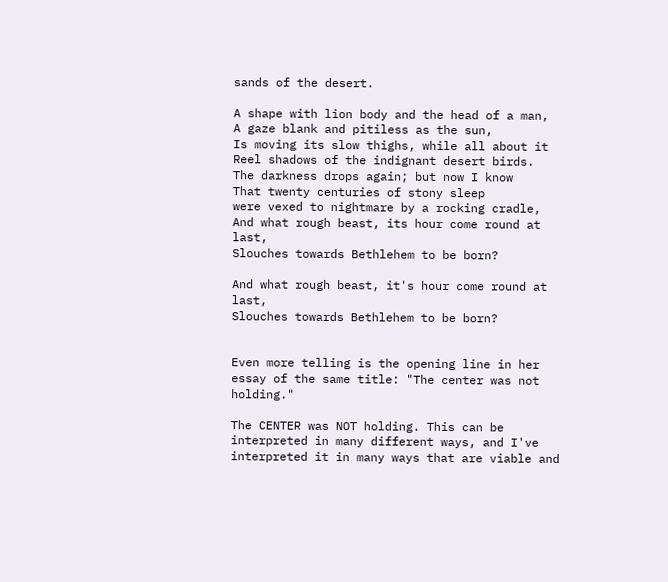sands of the desert.

A shape with lion body and the head of a man,
A gaze blank and pitiless as the sun,
Is moving its slow thighs, while all about it
Reel shadows of the indignant desert birds.
The darkness drops again; but now I know
That twenty centuries of stony sleep
were vexed to nightmare by a rocking cradle,
And what rough beast, its hour come round at last,
Slouches towards Bethlehem to be born?

And what rough beast, it's hour come round at last,
Slouches towards Bethlehem to be born?


Even more telling is the opening line in her essay of the same title: "The center was not holding."

The CENTER was NOT holding. This can be interpreted in many different ways, and I've interpreted it in many ways that are viable and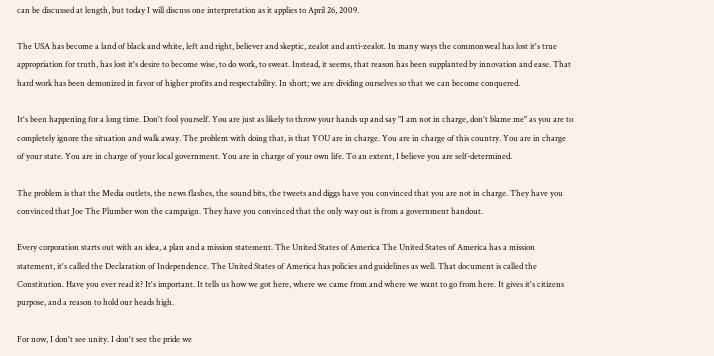can be discussed at length, but today I will discuss one interpretation as it applies to April 26, 2009.

The USA has become a land of black and white, left and right, believer and skeptic, zealot and anti-zealot. In many ways the commonweal has lost it's true appropriation for truth, has lost it's desire to become wise, to do work, to sweat. Instead, it seems, that reason has been supplanted by innovation and ease. That hard work has been demonized in favor of higher profits and respectability. In short; we are dividing ourselves so that we can become conquered.

It's been happening for a long time. Don't fool yourself. You are just as likely to throw your hands up and say "I am not in charge, don't blame me" as you are to completely ignore the situation and walk away. The problem with doing that, is that YOU are in charge. You are in charge of this country. You are in charge of your state. You are in charge of your local government. You are in charge of your own life. To an extent, I believe you are self-determined.

The problem is that the Media outlets, the news flashes, the sound bits, the tweets and diggs have you convinced that you are not in charge. They have you convinced that Joe The Plumber won the campaign. They have you convinced that the only way out is from a government handout.

Every corporation starts out with an idea, a plan and a mission statement. The United States of America The United States of America has a mission statement, it's called the Declaration of Independence. The United States of America has policies and guidelines as well. That document is called the Constitution. Have you ever read it? It's important. It tells us how we got here, where we came from and where we want to go from here. It gives it's citizens purpose, and a reason to hold our heads high.

For now, I don't see unity. I don't see the pride we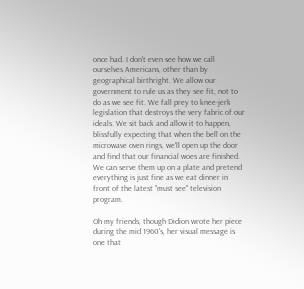once had. I don't even see how we call ourselves Americans, other than by geographical birthright. We allow our government to rule us as they see fit, not to do as we see fit. We fall prey to knee-jerk legislation that destroys the very fabric of our ideals. We sit back and allow it to happen, blissfully expecting that when the bell on the microwave oven rings, we'll open up the door and find that our financial woes are finished. We can serve them up on a plate and pretend everything is just fine as we eat dinner in front of the latest "must see" television program.

Oh my friends, though Didion wrote her piece during the mid 1960's, her visual message is one that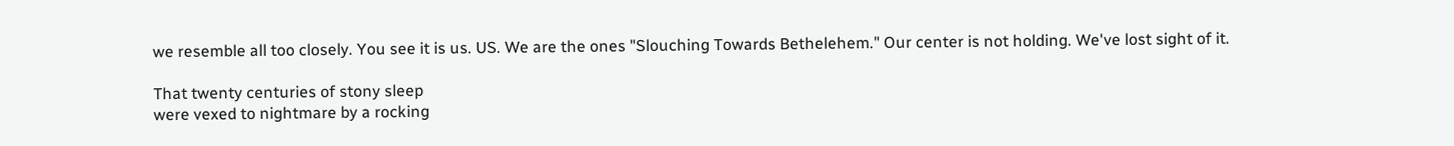we resemble all too closely. You see it is us. US. We are the ones "Slouching Towards Bethelehem." Our center is not holding. We've lost sight of it.

That twenty centuries of stony sleep
were vexed to nightmare by a rocking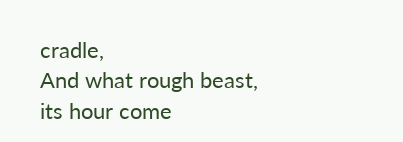cradle,
And what rough beast, its hour come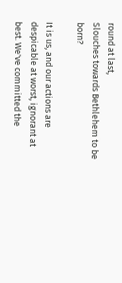round at last,
Slouches towards Bethlehem to be born?

It is us, and our actions are despicable at worst, ignorant at best. We've committed the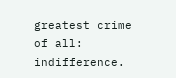greatest crime of all: indifference.